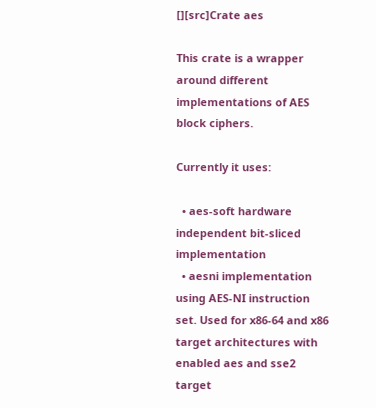[][src]Crate aes

This crate is a wrapper around different implementations of AES block ciphers.

Currently it uses:

  • aes-soft hardware independent bit-sliced implementation
  • aesni implementation using AES-NI instruction set. Used for x86-64 and x86 target architectures with enabled aes and sse2 target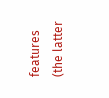features (the latter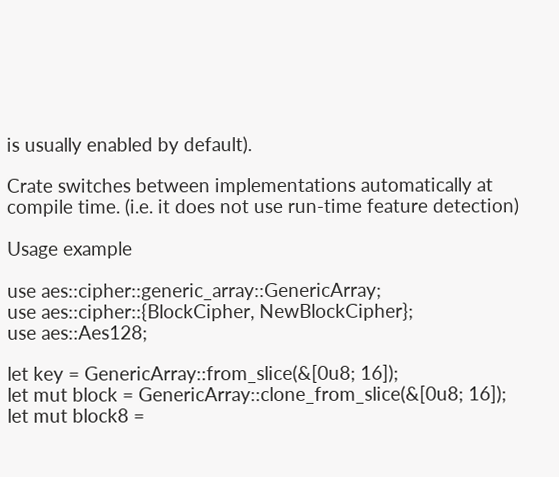is usually enabled by default).

Crate switches between implementations automatically at compile time. (i.e. it does not use run-time feature detection)

Usage example

use aes::cipher::generic_array::GenericArray;
use aes::cipher::{BlockCipher, NewBlockCipher};
use aes::Aes128;

let key = GenericArray::from_slice(&[0u8; 16]);
let mut block = GenericArray::clone_from_slice(&[0u8; 16]);
let mut block8 =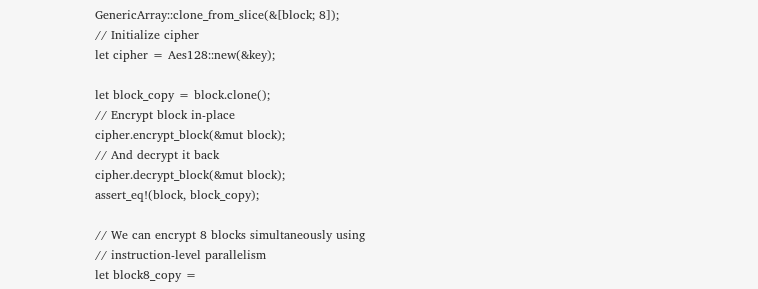GenericArray::clone_from_slice(&[block; 8]);
// Initialize cipher
let cipher = Aes128::new(&key);

let block_copy = block.clone();
// Encrypt block in-place
cipher.encrypt_block(&mut block);
// And decrypt it back
cipher.decrypt_block(&mut block);
assert_eq!(block, block_copy);

// We can encrypt 8 blocks simultaneously using
// instruction-level parallelism
let block8_copy =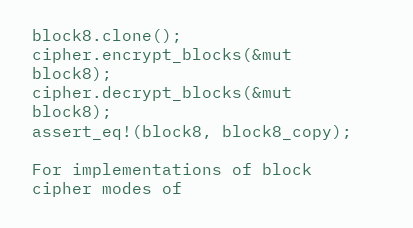block8.clone();
cipher.encrypt_blocks(&mut block8);
cipher.decrypt_blocks(&mut block8);
assert_eq!(block8, block8_copy);

For implementations of block cipher modes of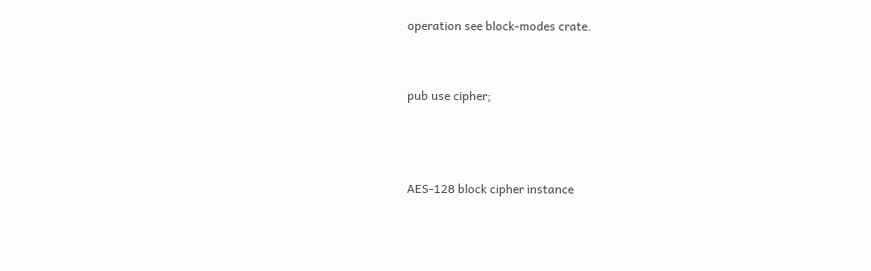operation see block-modes crate.


pub use cipher;



AES-128 block cipher instance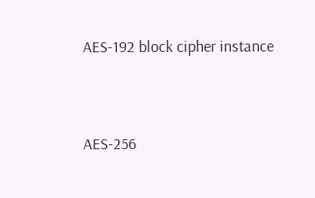AES-192 block cipher instance


AES-256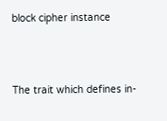block cipher instance



The trait which defines in-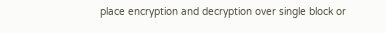place encryption and decryption over single block or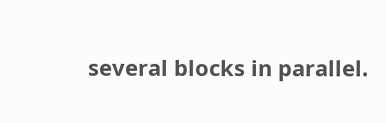several blocks in parallel.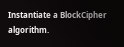Instantiate a BlockCipher algorithm.